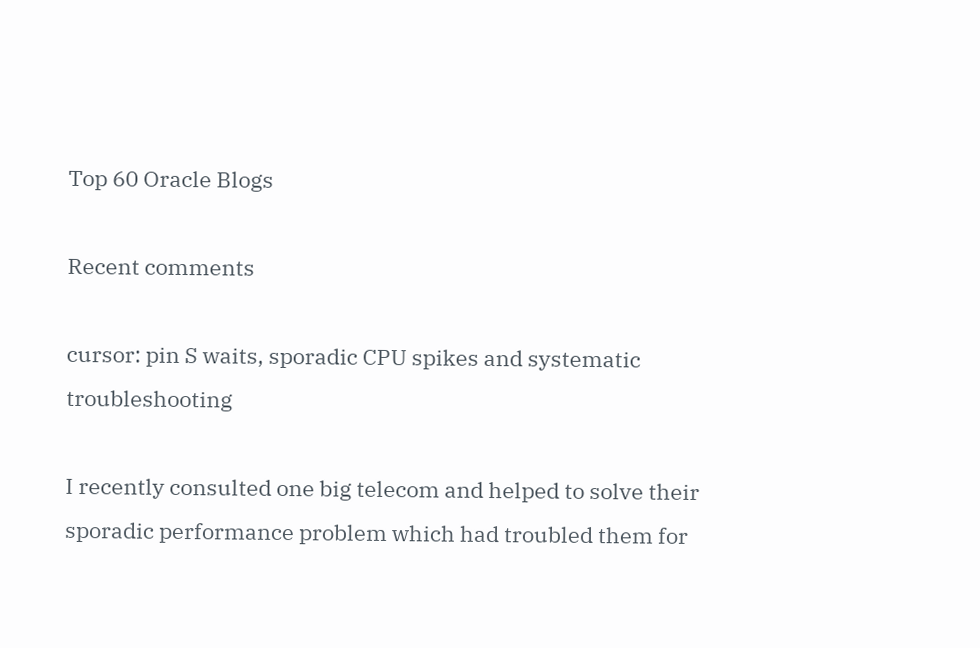Top 60 Oracle Blogs

Recent comments

cursor: pin S waits, sporadic CPU spikes and systematic troubleshooting

I recently consulted one big telecom and helped to solve their sporadic performance problem which had troubled them for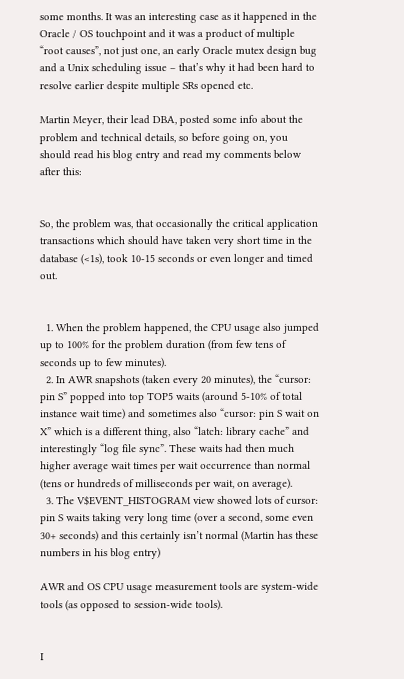some months. It was an interesting case as it happened in the Oracle / OS touchpoint and it was a product of multiple “root causes”, not just one, an early Oracle mutex design bug and a Unix scheduling issue – that’s why it had been hard to resolve earlier despite multiple SRs opened etc.

Martin Meyer, their lead DBA, posted some info about the problem and technical details, so before going on, you should read his blog entry and read my comments below after this:


So, the problem was, that occasionally the critical application transactions which should have taken very short time in the database (<1s), took 10-15 seconds or even longer and timed out.


  1. When the problem happened, the CPU usage also jumped up to 100% for the problem duration (from few tens of seconds up to few minutes).
  2. In AWR snapshots (taken every 20 minutes), the “cursor: pin S” popped into top TOP5 waits (around 5-10% of total instance wait time) and sometimes also “cursor: pin S wait on X” which is a different thing, also “latch: library cache” and interestingly “log file sync”. These waits had then much higher average wait times per wait occurrence than normal (tens or hundreds of milliseconds per wait, on average).
  3. The V$EVENT_HISTOGRAM view showed lots of cursor: pin S waits taking very long time (over a second, some even 30+ seconds) and this certainly isn’t normal (Martin has these numbers in his blog entry)

AWR and OS CPU usage measurement tools are system-wide tools (as opposed to session-wide tools).


I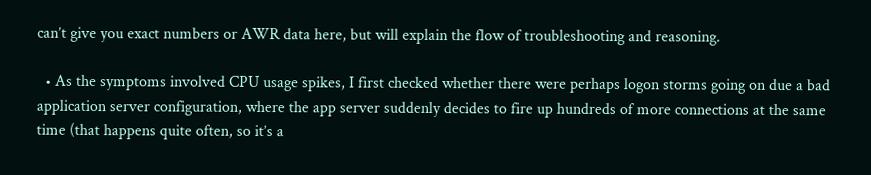can’t give you exact numbers or AWR data here, but will explain the flow of troubleshooting and reasoning.

  • As the symptoms involved CPU usage spikes, I first checked whether there were perhaps logon storms going on due a bad application server configuration, where the app server suddenly decides to fire up hundreds of more connections at the same time (that happens quite often, so it’s a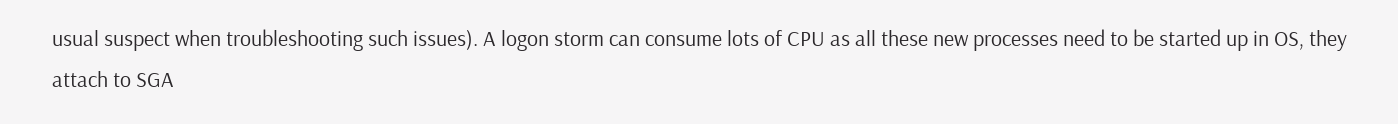usual suspect when troubleshooting such issues). A logon storm can consume lots of CPU as all these new processes need to be started up in OS, they attach to SGA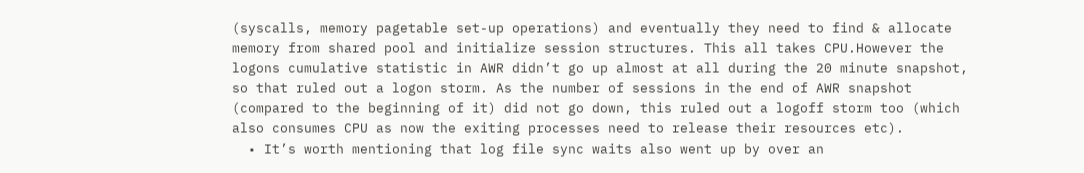(syscalls, memory pagetable set-up operations) and eventually they need to find & allocate memory from shared pool and initialize session structures. This all takes CPU.However the logons cumulative statistic in AWR didn’t go up almost at all during the 20 minute snapshot, so that ruled out a logon storm. As the number of sessions in the end of AWR snapshot (compared to the beginning of it) did not go down, this ruled out a logoff storm too (which also consumes CPU as now the exiting processes need to release their resources etc).
  • It’s worth mentioning that log file sync waits also went up by over an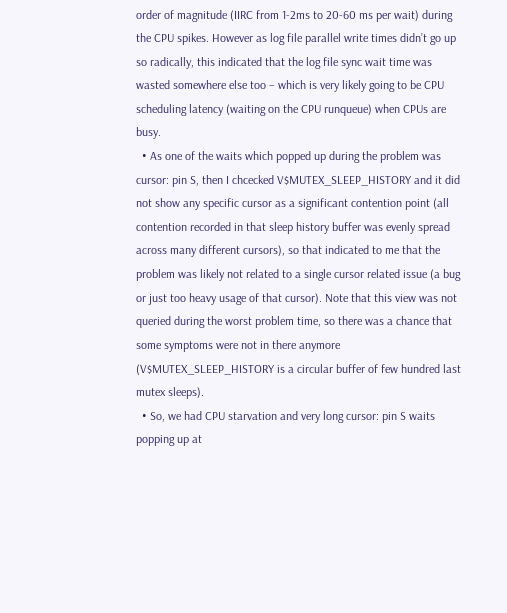order of magnitude (IIRC from 1-2ms to 20-60 ms per wait) during the CPU spikes. However as log file parallel write times didn’t go up so radically, this indicated that the log file sync wait time was wasted somewhere else too – which is very likely going to be CPU scheduling latency (waiting on the CPU runqueue) when CPUs are busy.
  • As one of the waits which popped up during the problem was cursor: pin S, then I chcecked V$MUTEX_SLEEP_HISTORY and it did not show any specific cursor as a significant contention point (all contention recorded in that sleep history buffer was evenly spread across many different cursors), so that indicated to me that the problem was likely not related to a single cursor related issue (a bug or just too heavy usage of that cursor). Note that this view was not queried during the worst problem time, so there was a chance that some symptoms were not in there anymore (V$MUTEX_SLEEP_HISTORY is a circular buffer of few hundred last mutex sleeps).
  • So, we had CPU starvation and very long cursor: pin S waits popping up at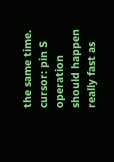the same time. cursor: pin S operation should happen really fast as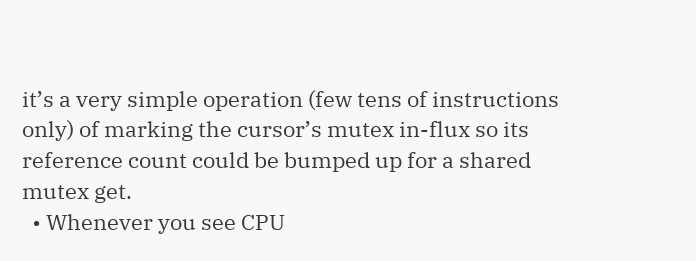it’s a very simple operation (few tens of instructions only) of marking the cursor’s mutex in-flux so its reference count could be bumped up for a shared mutex get.
  • Whenever you see CPU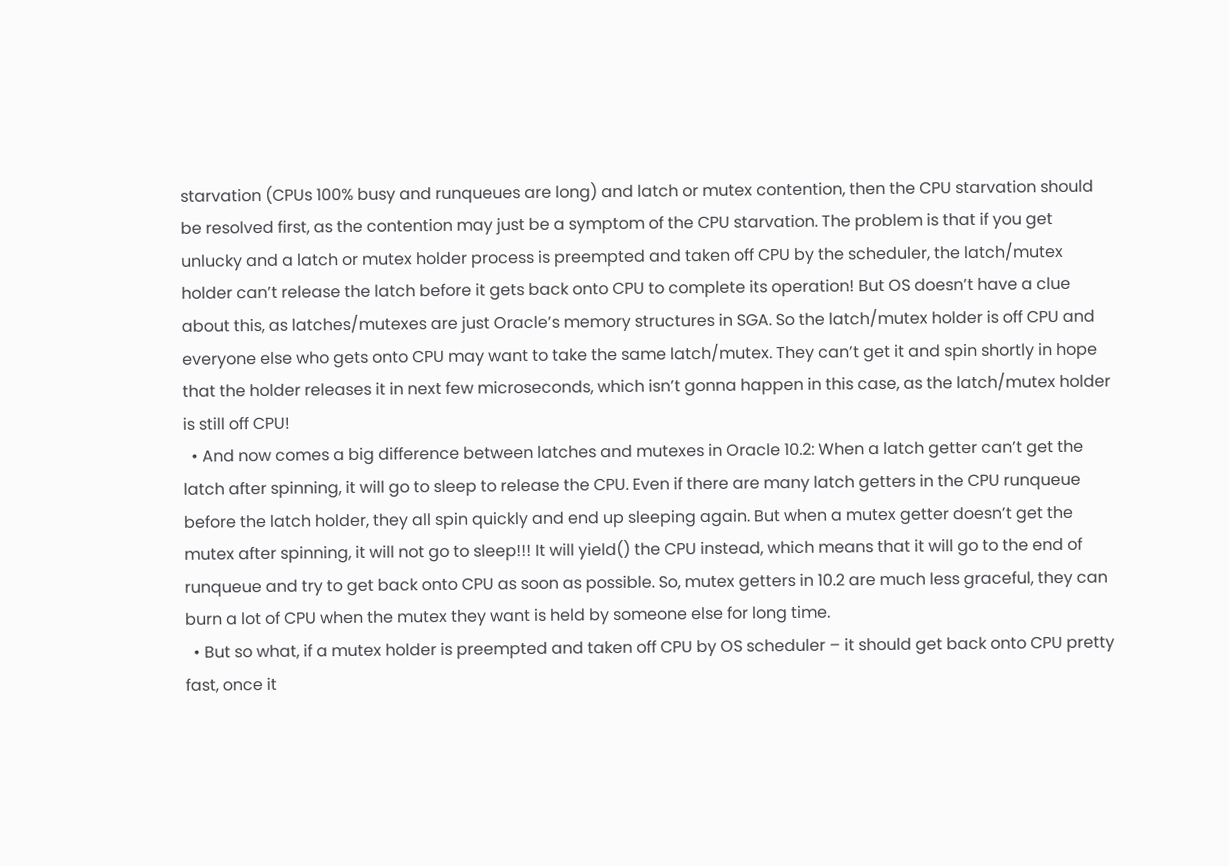starvation (CPUs 100% busy and runqueues are long) and latch or mutex contention, then the CPU starvation should be resolved first, as the contention may just be a symptom of the CPU starvation. The problem is that if you get unlucky and a latch or mutex holder process is preempted and taken off CPU by the scheduler, the latch/mutex holder can’t release the latch before it gets back onto CPU to complete its operation! But OS doesn’t have a clue about this, as latches/mutexes are just Oracle’s memory structures in SGA. So the latch/mutex holder is off CPU and everyone else who gets onto CPU may want to take the same latch/mutex. They can’t get it and spin shortly in hope that the holder releases it in next few microseconds, which isn’t gonna happen in this case, as the latch/mutex holder is still off CPU!
  • And now comes a big difference between latches and mutexes in Oracle 10.2: When a latch getter can’t get the latch after spinning, it will go to sleep to release the CPU. Even if there are many latch getters in the CPU runqueue before the latch holder, they all spin quickly and end up sleeping again. But when a mutex getter doesn’t get the mutex after spinning, it will not go to sleep!!! It will yield() the CPU instead, which means that it will go to the end of runqueue and try to get back onto CPU as soon as possible. So, mutex getters in 10.2 are much less graceful, they can burn a lot of CPU when the mutex they want is held by someone else for long time.
  • But so what, if a mutex holder is preempted and taken off CPU by OS scheduler – it should get back onto CPU pretty fast, once it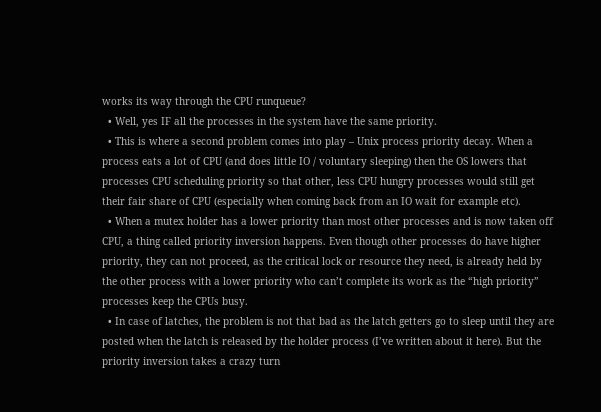works its way through the CPU runqueue?
  • Well, yes IF all the processes in the system have the same priority.
  • This is where a second problem comes into play – Unix process priority decay. When a process eats a lot of CPU (and does little IO / voluntary sleeping) then the OS lowers that processes CPU scheduling priority so that other, less CPU hungry processes would still get their fair share of CPU (especially when coming back from an IO wait for example etc).
  • When a mutex holder has a lower priority than most other processes and is now taken off CPU, a thing called priority inversion happens. Even though other processes do have higher priority, they can not proceed, as the critical lock or resource they need, is already held by the other process with a lower priority who can’t complete its work as the “high priority” processes keep the CPUs busy.
  • In case of latches, the problem is not that bad as the latch getters go to sleep until they are posted when the latch is released by the holder process (I’ve written about it here). But the priority inversion takes a crazy turn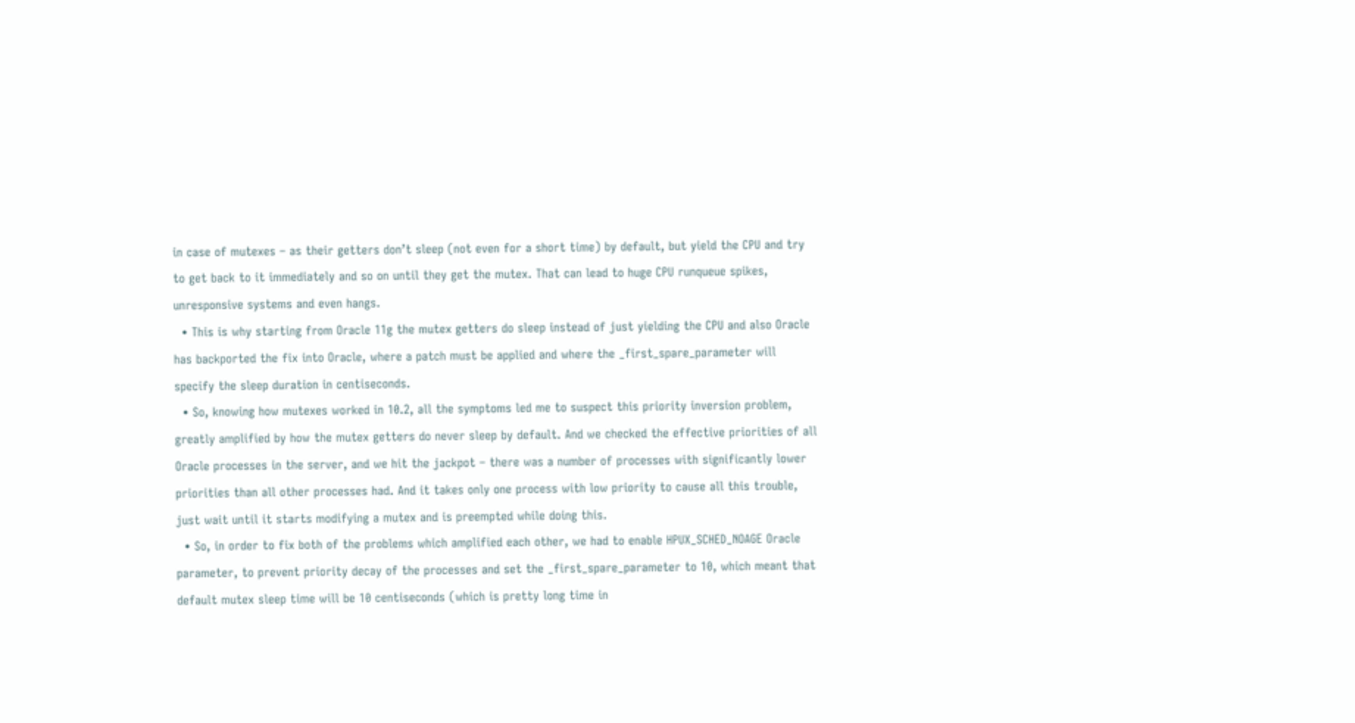in case of mutexes – as their getters don’t sleep (not even for a short time) by default, but yield the CPU and try to get back to it immediately and so on until they get the mutex. That can lead to huge CPU runqueue spikes, unresponsive systems and even hangs.
  • This is why starting from Oracle 11g the mutex getters do sleep instead of just yielding the CPU and also Oracle has backported the fix into Oracle, where a patch must be applied and where the _first_spare_parameter will specify the sleep duration in centiseconds.
  • So, knowing how mutexes worked in 10.2, all the symptoms led me to suspect this priority inversion problem, greatly amplified by how the mutex getters do never sleep by default. And we checked the effective priorities of all Oracle processes in the server, and we hit the jackpot – there was a number of processes with significantly lower priorities than all other processes had. And it takes only one process with low priority to cause all this trouble, just wait until it starts modifying a mutex and is preempted while doing this.
  • So, in order to fix both of the problems which amplified each other, we had to enable HPUX_SCHED_NOAGE Oracle parameter, to prevent priority decay of the processes and set the _first_spare_parameter to 10, which meant that default mutex sleep time will be 10 centiseconds (which is pretty long time in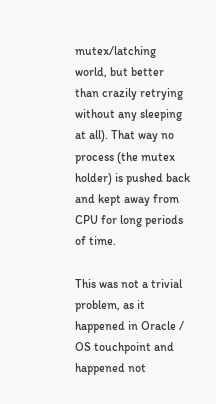mutex/latching world, but better than crazily retrying without any sleeping at all). That way no process (the mutex holder) is pushed back and kept away from CPU for long periods of time.

This was not a trivial problem, as it happened in Oracle / OS touchpoint and happened not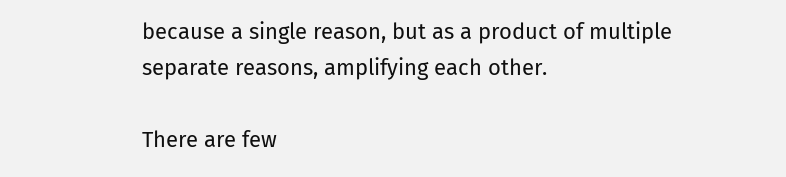because a single reason, but as a product of multiple separate reasons, amplifying each other.

There are few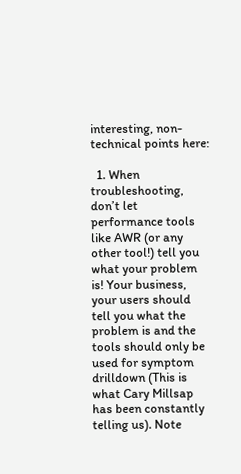interesting, non-technical points here:

  1. When troubleshooting, don’t let performance tools like AWR (or any other tool!) tell you what your problem is! Your business, your users should tell you what the problem is and the tools should only be used for symptom drilldown (This is what Cary Millsap has been constantly telling us). Note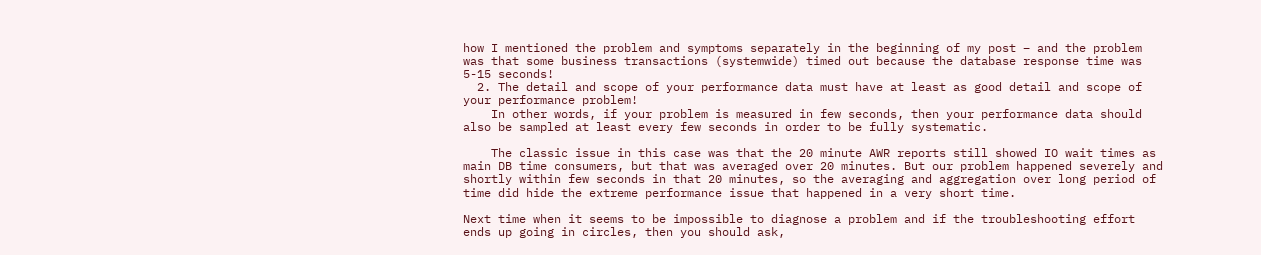how I mentioned the problem and symptoms separately in the beginning of my post – and the problem was that some business transactions (systemwide) timed out because the database response time was 5-15 seconds!
  2. The detail and scope of your performance data must have at least as good detail and scope of your performance problem!
    In other words, if your problem is measured in few seconds, then your performance data should also be sampled at least every few seconds in order to be fully systematic.

    The classic issue in this case was that the 20 minute AWR reports still showed IO wait times as main DB time consumers, but that was averaged over 20 minutes. But our problem happened severely and shortly within few seconds in that 20 minutes, so the averaging and aggregation over long period of time did hide the extreme performance issue that happened in a very short time.

Next time when it seems to be impossible to diagnose a problem and if the troubleshooting effort ends up going in circles, then you should ask,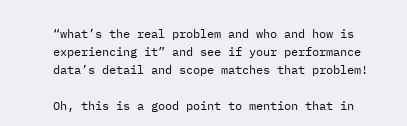“what’s the real problem and who and how is experiencing it” and see if your performance data’s detail and scope matches that problem!

Oh, this is a good point to mention that in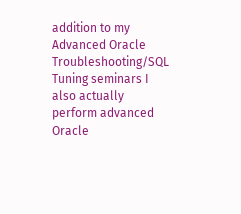addition to my Advanced Oracle Troubleshooting/SQL Tuning seminars I also actually perform advanced Oracle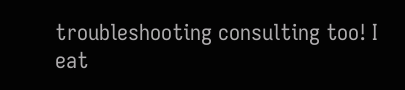troubleshooting consulting too! I eat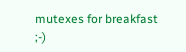mutexes for breakfast ;-)